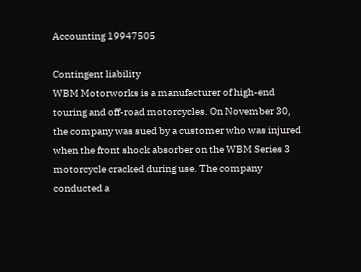Accounting 19947505

Contingent liability
WBM Motorworks is a manufacturer of high-end touring and off-road motorcycles. On November 30, the company was sued by a customer who was injured when the front shock absorber on the WBM Series 3 motorcycle cracked during use. The company conducted a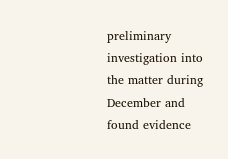preliminary investigation into the matter during December and found evidence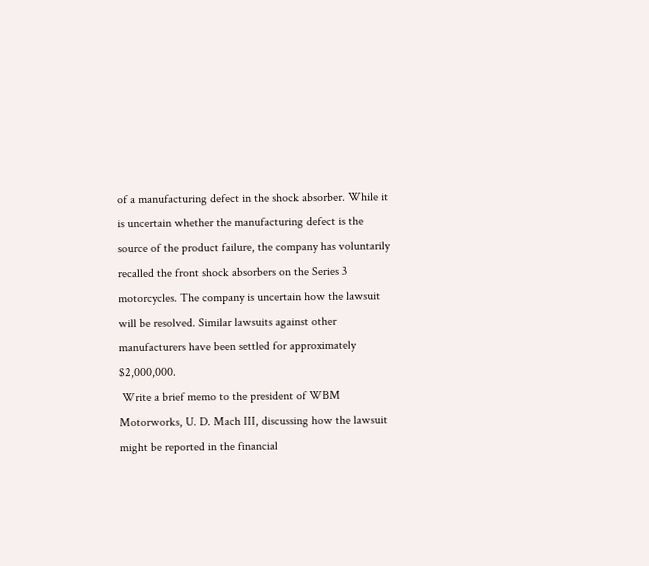of a manufacturing defect in the shock absorber. While it is uncertain whether the manufacturing defect is the source of the product failure, the company has voluntarily recalled the front shock absorbers on the Series 3 motorcycles. The company is uncertain how the lawsuit will be resolved. Similar lawsuits against other manufacturers have been settled for approximately $2,000,000.
 Write a brief memo to the president of WBM Motorworks, U. D. Mach III, discussing how the lawsuit might be reported in the financial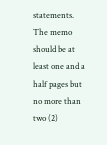statements.
The memo should be at least one and a half pages but no more than two (2)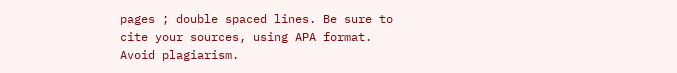pages ; double spaced lines. Be sure to cite your sources, using APA format. Avoid plagiarism.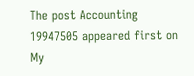The post Accounting 19947505 appeared first on My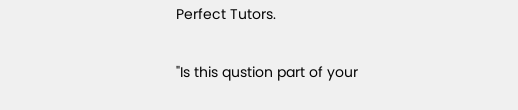Perfect Tutors.

"Is this qustion part of your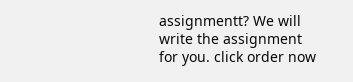assignmentt? We will write the assignment for you. click order now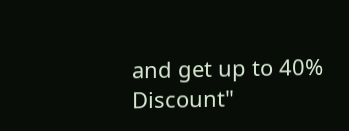and get up to 40% Discount"